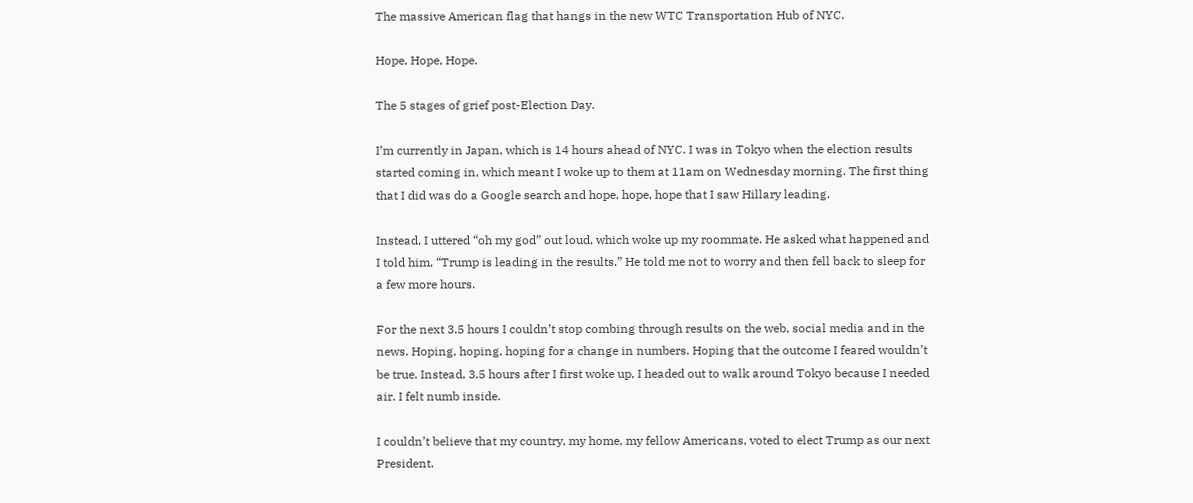The massive American flag that hangs in the new WTC Transportation Hub of NYC.

Hope, Hope, Hope.

The 5 stages of grief post-Election Day.

I’m currently in Japan, which is 14 hours ahead of NYC. I was in Tokyo when the election results started coming in, which meant I woke up to them at 11am on Wednesday morning. The first thing that I did was do a Google search and hope, hope, hope that I saw Hillary leading.

Instead, I uttered “oh my god” out loud, which woke up my roommate. He asked what happened and I told him, “Trump is leading in the results.” He told me not to worry and then fell back to sleep for a few more hours.

For the next 3.5 hours I couldn’t stop combing through results on the web, social media and in the news. Hoping, hoping, hoping for a change in numbers. Hoping that the outcome I feared wouldn’t be true. Instead, 3.5 hours after I first woke up, I headed out to walk around Tokyo because I needed air. I felt numb inside.

I couldn’t believe that my country, my home, my fellow Americans, voted to elect Trump as our next President.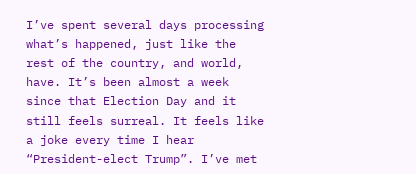I’ve spent several days processing what’s happened, just like the rest of the country, and world, have. It’s been almost a week since that Election Day and it still feels surreal. It feels like a joke every time I hear “President-elect Trump”. I’ve met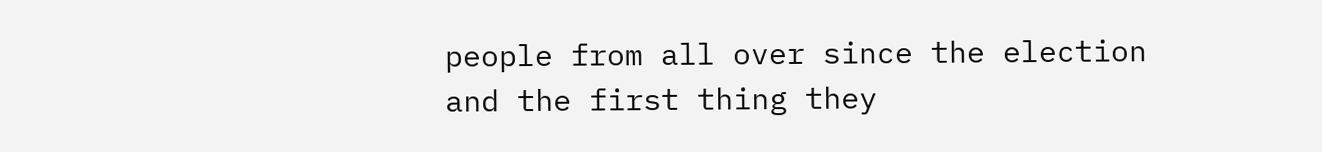people from all over since the election and the first thing they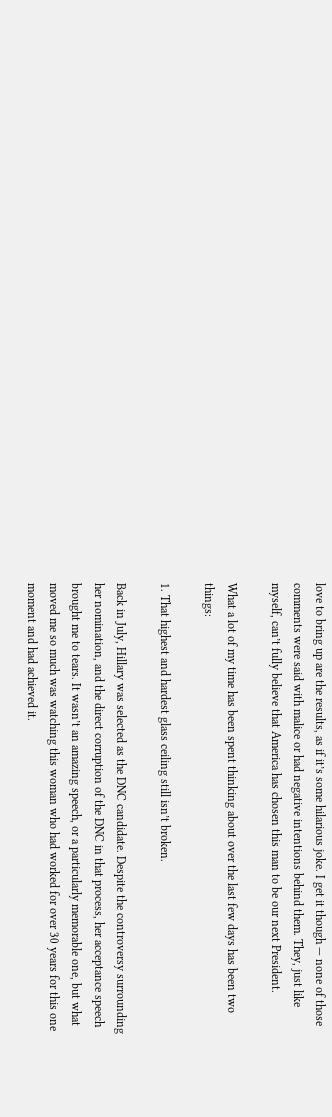love to bring up are the results, as if it’s some hilarious joke. I get it though — none of those comments were said with malice or had negative intentions behind them. They, just like myself, can’t fully believe that America has chosen this man to be our next President.

What a lot of my time has been spent thinking about over the last few days has been two things:

1. That highest and hardest glass ceiling still isn’t broken.

Back in July, Hillary was selected as the DNC candidate. Despite the controversy surrounding her nomination, and the direct corruption of the DNC in that process, her acceptance speech brought me to tears. It wasn’t an amazing speech, or a particularly memorable one, but what moved me so much was watching this woman who had worked for over 30 years for this one moment and had achieved it.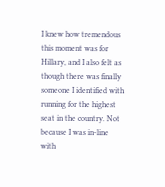I knew how tremendous this moment was for Hillary, and I also felt as though there was finally someone I identified with running for the highest seat in the country. Not because I was in-line with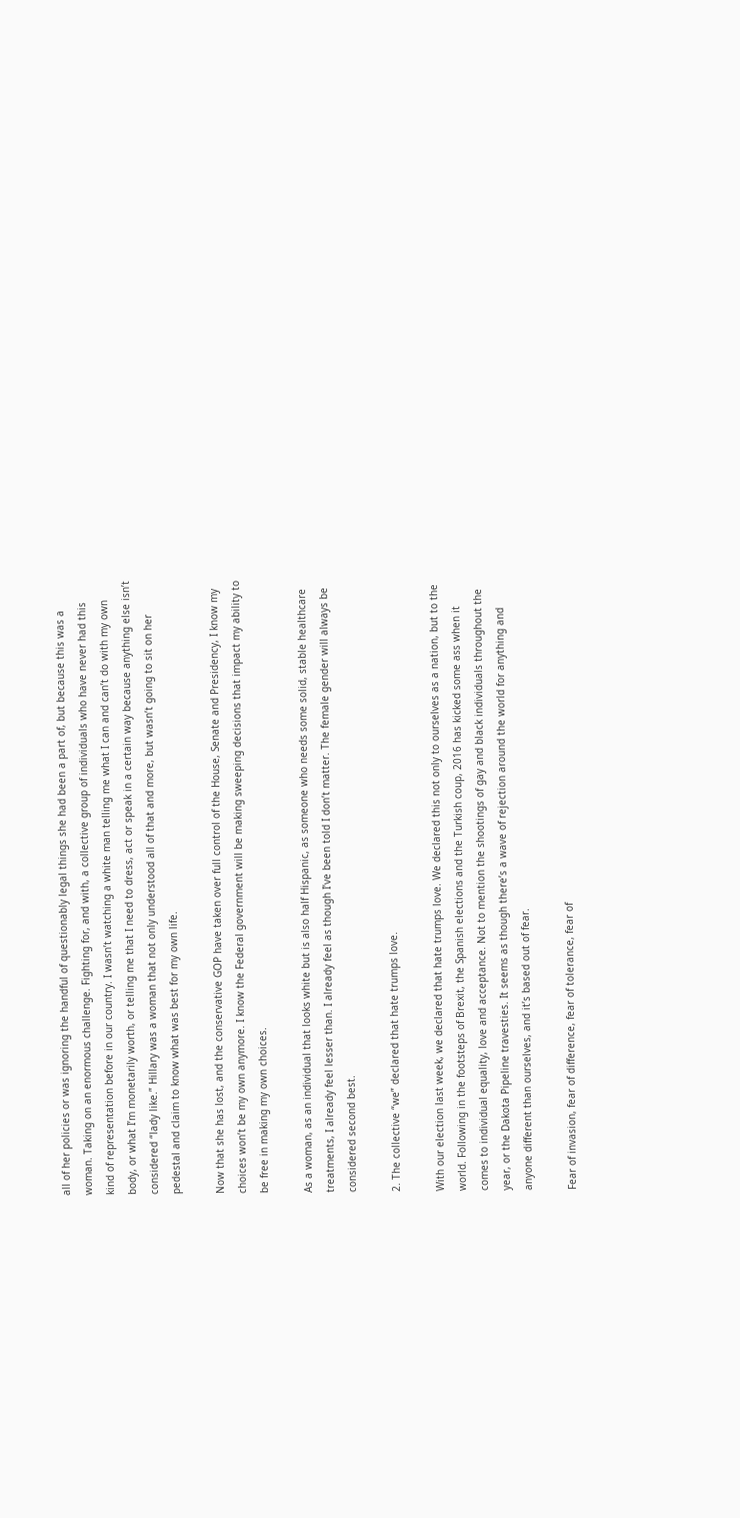all of her policies or was ignoring the handful of questionably legal things she had been a part of, but because this was a woman. Taking on an enormous challenge. Fighting for, and with, a collective group of individuals who have never had this kind of representation before in our country. I wasn’t watching a white man telling me what I can and can’t do with my own body, or what I’m monetarily worth, or telling me that I need to dress, act or speak in a certain way because anything else isn’t considered “lady like.” Hillary was a woman that not only understood all of that and more, but wasn’t going to sit on her pedestal and claim to know what was best for my own life.

Now that she has lost, and the conservative GOP have taken over full control of the House, Senate and Presidency, I know my choices won’t be my own anymore. I know the Federal government will be making sweeping decisions that impact my ability to be free in making my own choices.

As a woman, as an individual that looks white but is also half Hispanic, as someone who needs some solid, stable healthcare treatments, I already feel lesser than. I already feel as though I’ve been told I don’t matter. The female gender will always be considered second best.

2. The collective “we” declared that hate trumps love.

With our election last week, we declared that hate trumps love. We declared this not only to ourselves as a nation, but to the world. Following in the footsteps of Brexit, the Spanish elections and the Turkish coup, 2016 has kicked some ass when it comes to individual equality, love and acceptance. Not to mention the shootings of gay and black individuals throughout the year, or the Dakota Pipeline travesties. It seems as though there’s a wave of rejection around the world for anything and anyone different than ourselves, and it’s based out of fear.

Fear of invasion, fear of difference, fear of tolerance, fear of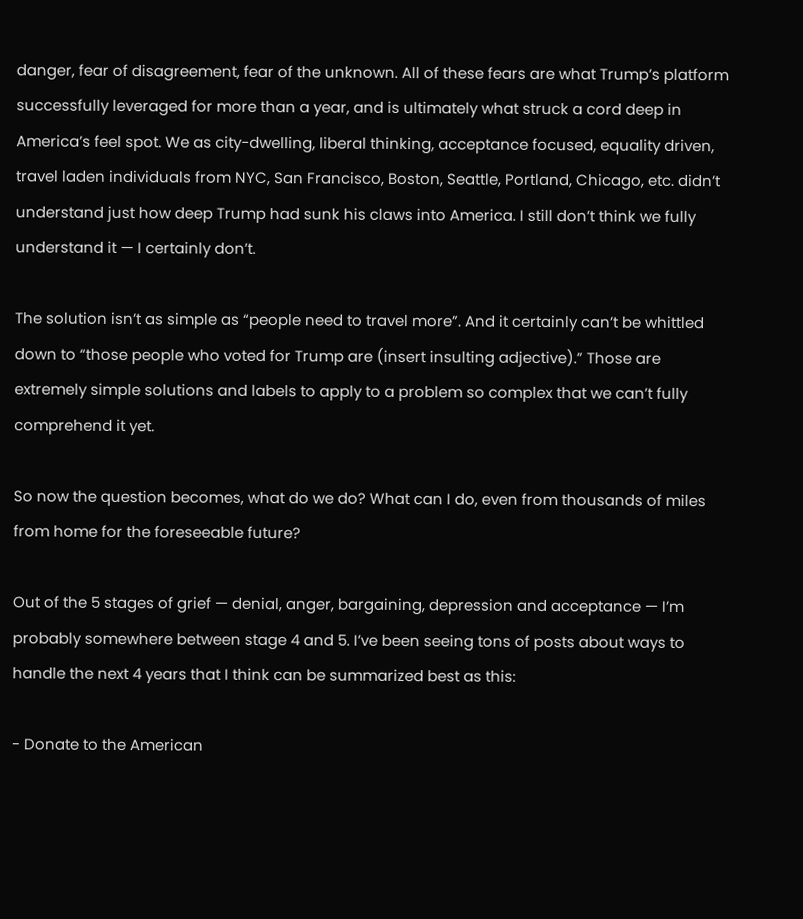danger, fear of disagreement, fear of the unknown. All of these fears are what Trump’s platform successfully leveraged for more than a year, and is ultimately what struck a cord deep in America’s feel spot. We as city-dwelling, liberal thinking, acceptance focused, equality driven, travel laden individuals from NYC, San Francisco, Boston, Seattle, Portland, Chicago, etc. didn’t understand just how deep Trump had sunk his claws into America. I still don’t think we fully understand it — I certainly don’t.

The solution isn’t as simple as “people need to travel more”. And it certainly can’t be whittled down to “those people who voted for Trump are (insert insulting adjective).” Those are extremely simple solutions and labels to apply to a problem so complex that we can’t fully comprehend it yet.

So now the question becomes, what do we do? What can I do, even from thousands of miles from home for the foreseeable future?

Out of the 5 stages of grief — denial, anger, bargaining, depression and acceptance — I’m probably somewhere between stage 4 and 5. I’ve been seeing tons of posts about ways to handle the next 4 years that I think can be summarized best as this:

- Donate to the American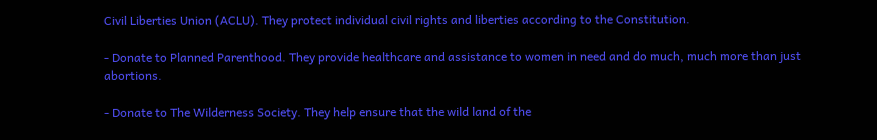Civil Liberties Union (ACLU). They protect individual civil rights and liberties according to the Constitution.

- Donate to Planned Parenthood. They provide healthcare and assistance to women in need and do much, much more than just abortions.

- Donate to The Wilderness Society. They help ensure that the wild land of the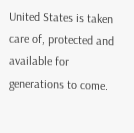United States is taken care of, protected and available for generations to come.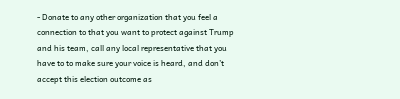- Donate to any other organization that you feel a connection to that you want to protect against Trump and his team, call any local representative that you have to to make sure your voice is heard, and don’t accept this election outcome as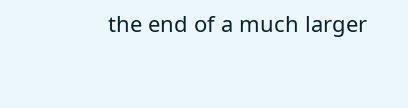the end of a much larger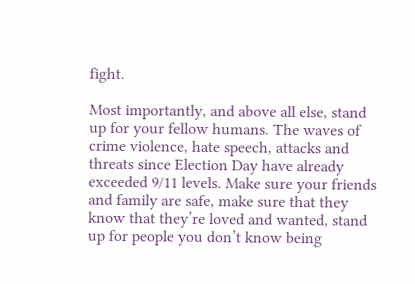fight.

Most importantly, and above all else, stand up for your fellow humans. The waves of crime violence, hate speech, attacks and threats since Election Day have already exceeded 9/11 levels. Make sure your friends and family are safe, make sure that they know that they’re loved and wanted, stand up for people you don’t know being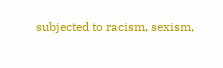subjected to racism, sexism,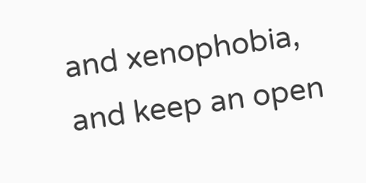and xenophobia, and keep an open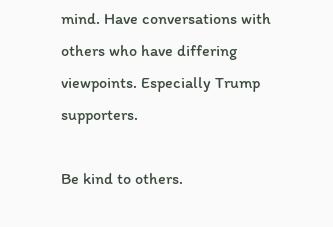mind. Have conversations with others who have differing viewpoints. Especially Trump supporters.

Be kind to others.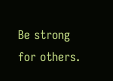Be strong for others.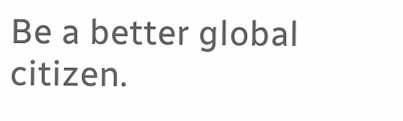Be a better global citizen.